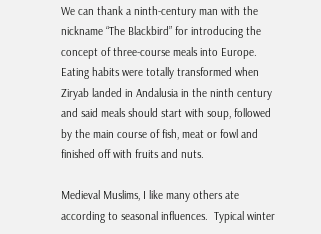We can thank a ninth-century man with the nickname “The Blackbird” for introducing the concept of three-course meals into Europe. Eating habits were totally transformed when Ziryab landed in Andalusia in the ninth century and said meals should start with soup, followed by the main course of fish, meat or fowl and finished off with fruits and nuts.

Medieval Muslims, I like many others ate according to seasonal influences.  Typical winter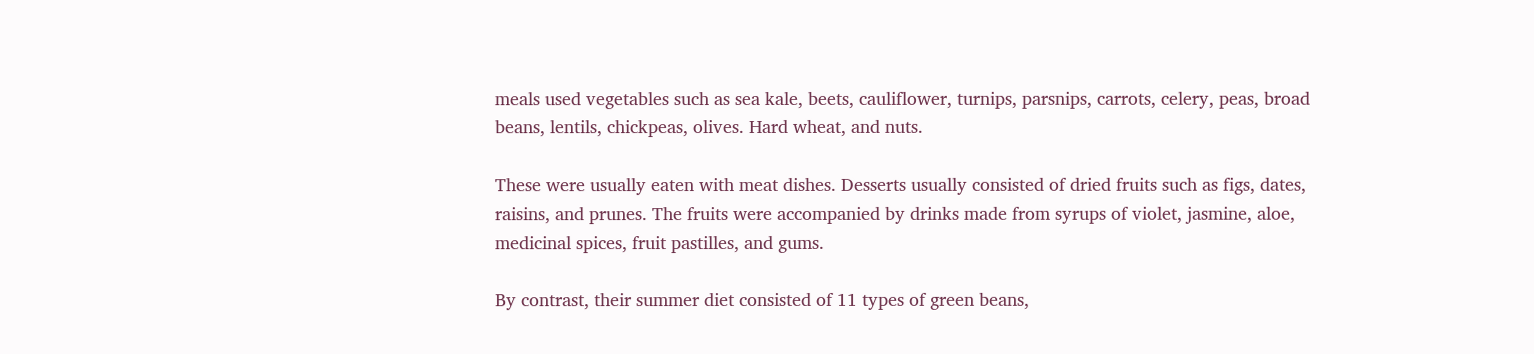meals used vegetables such as sea kale, beets, cauliflower, turnips, parsnips, carrots, celery, peas, broad beans, lentils, chickpeas, olives. Hard wheat, and nuts.

These were usually eaten with meat dishes. Desserts usually consisted of dried fruits such as figs, dates, raisins, and prunes. The fruits were accompanied by drinks made from syrups of violet, jasmine, aloe, medicinal spices, fruit pastilles, and gums.

By contrast, their summer diet consisted of 11 types of green beans,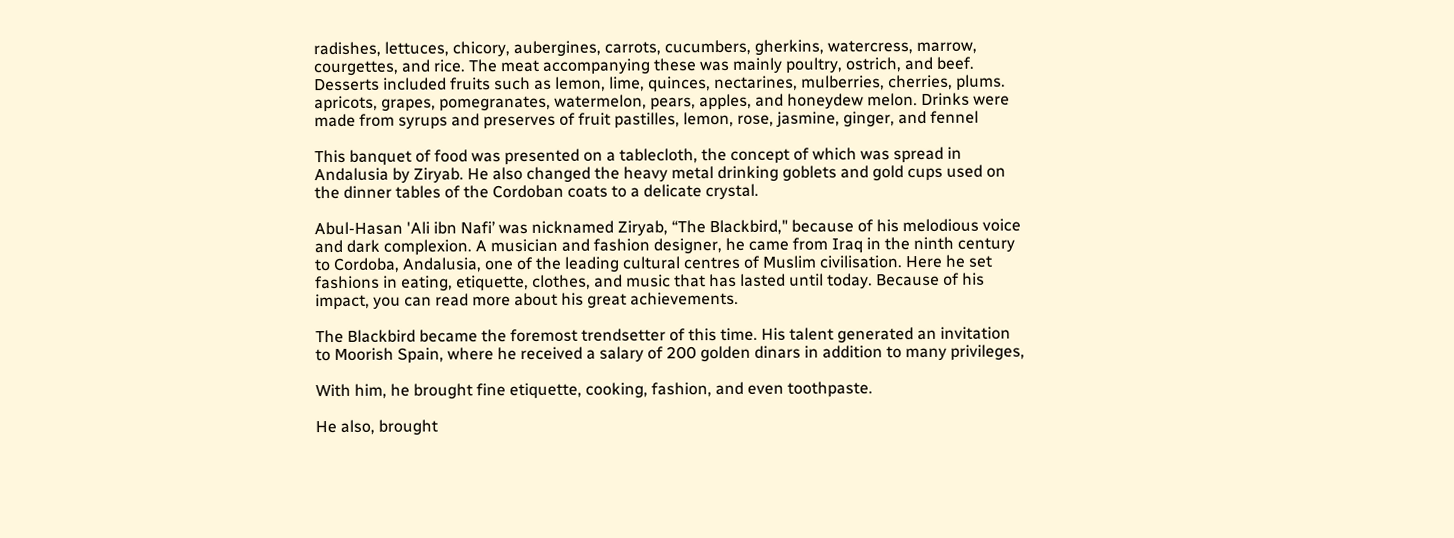radishes, lettuces, chicory, aubergines, carrots, cucumbers, gherkins, watercress, marrow, courgettes, and rice. The meat accompanying these was mainly poultry, ostrich, and beef. Desserts included fruits such as lemon, lime, quinces, nectarines, mulberries, cherries, plums. apricots, grapes, pomegranates, watermelon, pears, apples, and honeydew melon. Drinks were made from syrups and preserves of fruit pastilles, lemon, rose, jasmine, ginger, and fennel

This banquet of food was presented on a tablecloth, the concept of which was spread in Andalusia by Ziryab. He also changed the heavy metal drinking goblets and gold cups used on the dinner tables of the Cordoban coats to a delicate crystal.

Abul-Hasan 'Ali ibn Nafi’ was nicknamed Ziryab, “The Blackbird," because of his melodious voice and dark complexion. A musician and fashion designer, he came from Iraq in the ninth century to Cordoba, Andalusia, one of the leading cultural centres of Muslim civilisation. Here he set fashions in eating, etiquette, clothes, and music that has lasted until today. Because of his impact, you can read more about his great achievements.

The Blackbird became the foremost trendsetter of this time. His talent generated an invitation to Moorish Spain, where he received a salary of 200 golden dinars in addition to many privileges,

With him, he brought fine etiquette, cooking, fashion, and even toothpaste.

He also, brought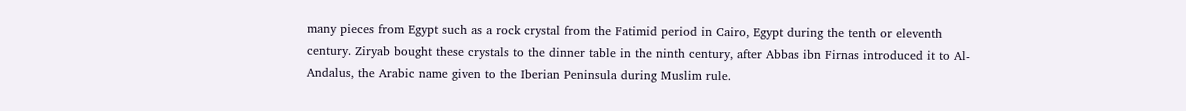many pieces from Egypt such as a rock crystal from the Fatimid period in Cairo, Egypt during the tenth or eleventh century. Ziryab bought these crystals to the dinner table in the ninth century, after Abbas ibn Firnas introduced it to Al-Andalus, the Arabic name given to the Iberian Peninsula during Muslim rule.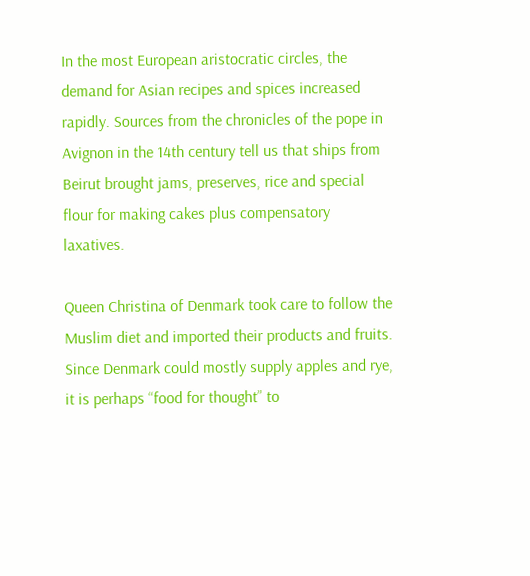In the most European aristocratic circles, the demand for Asian recipes and spices increased rapidly. Sources from the chronicles of the pope in Avignon in the 14th century tell us that ships from Beirut brought jams, preserves, rice and special flour for making cakes plus compensatory laxatives.

Queen Christina of Denmark took care to follow the Muslim diet and imported their products and fruits. Since Denmark could mostly supply apples and rye, it is perhaps “food for thought” to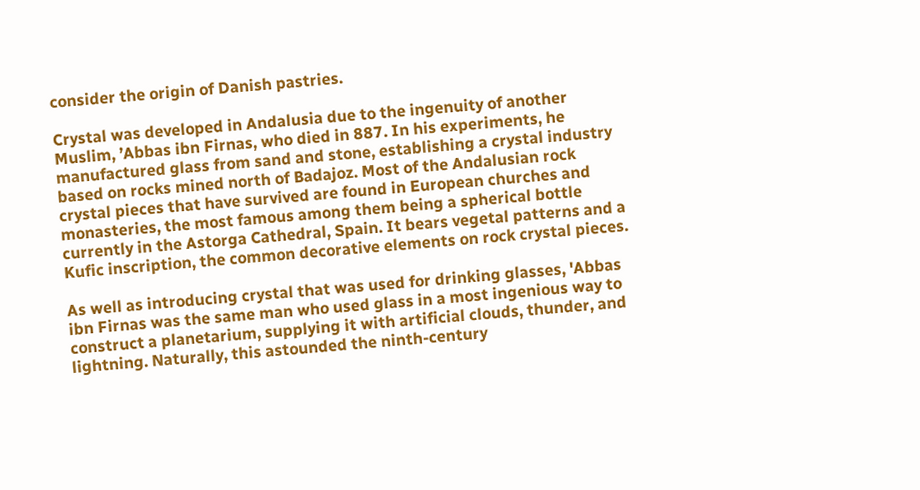consider the origin of Danish pastries.

Crystal was developed in Andalusia due to the ingenuity of another Muslim, ’Abbas ibn Firnas, who died in 887. In his experiments, he manufactured glass from sand and stone, establishing a crystal industry based on rocks mined north of Badajoz. Most of the Andalusian rock crystal pieces that have survived are found in European churches and monasteries, the most famous among them being a spherical bottle currently in the Astorga Cathedral, Spain. It bears vegetal patterns and a Kufic inscription, the common decorative elements on rock crystal pieces.

As well as introducing crystal that was used for drinking glasses, 'Abbas ibn Firnas was the same man who used glass in a most ingenious way to construct a planetarium, supplying it with artificial clouds, thunder, and lightning. Naturally, this astounded the ninth-century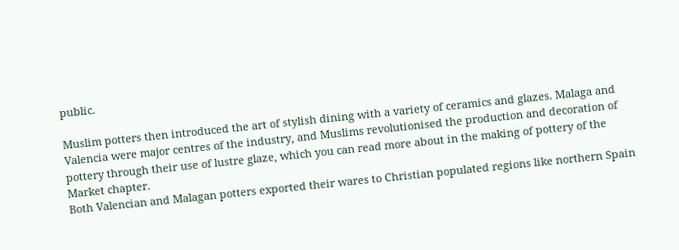public.

Muslim potters then introduced the art of stylish dining with a variety of ceramics and glazes. Malaga and Valencia were major centres of the industry, and Muslims revolutionised the production and decoration of pottery through their use of lustre glaze, which you can read more about in the making of pottery of the Market chapter.
Both Valencian and Malagan potters exported their wares to Christian populated regions like northern Spain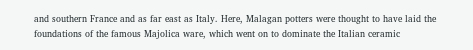and southern France and as far east as Italy. Here, Malagan potters were thought to have laid the foundations of the famous Majolica ware, which went on to dominate the Italian ceramic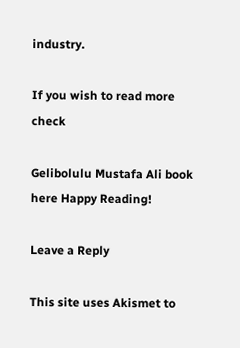industry.

If you wish to read more check

Gelibolulu Mustafa Ali book here Happy Reading!

Leave a Reply

This site uses Akismet to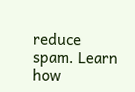reduce spam. Learn how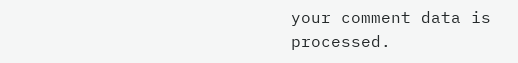your comment data is processed.